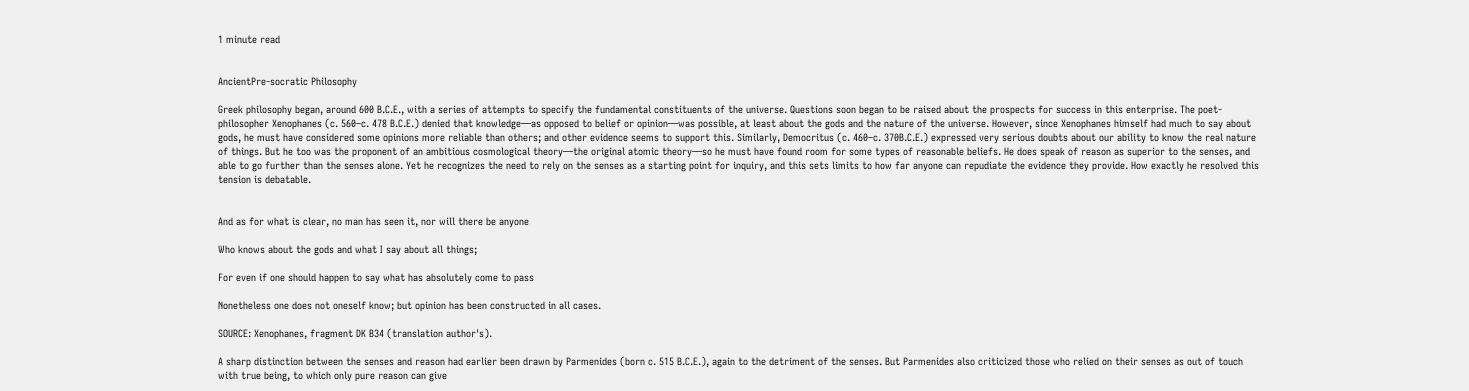1 minute read


AncientPre-socratic Philosophy

Greek philosophy began, around 600 B.C.E., with a series of attempts to specify the fundamental constituents of the universe. Questions soon began to be raised about the prospects for success in this enterprise. The poet-philosopher Xenophanes (c. 560–c. 478 B.C.E.) denied that knowledge—as opposed to belief or opinion—was possible, at least about the gods and the nature of the universe. However, since Xenophanes himself had much to say about gods, he must have considered some opinions more reliable than others; and other evidence seems to support this. Similarly, Democritus (c. 460–c. 370B.C.E.) expressed very serious doubts about our ability to know the real nature of things. But he too was the proponent of an ambitious cosmological theory—the original atomic theory—so he must have found room for some types of reasonable beliefs. He does speak of reason as superior to the senses, and able to go further than the senses alone. Yet he recognizes the need to rely on the senses as a starting point for inquiry, and this sets limits to how far anyone can repudiate the evidence they provide. How exactly he resolved this tension is debatable.


And as for what is clear, no man has seen it, nor will there be anyone

Who knows about the gods and what I say about all things;

For even if one should happen to say what has absolutely come to pass

Nonetheless one does not oneself know; but opinion has been constructed in all cases.

SOURCE: Xenophanes, fragment DK B34 (translation author's).

A sharp distinction between the senses and reason had earlier been drawn by Parmenides (born c. 515 B.C.E.), again to the detriment of the senses. But Parmenides also criticized those who relied on their senses as out of touch with true being, to which only pure reason can give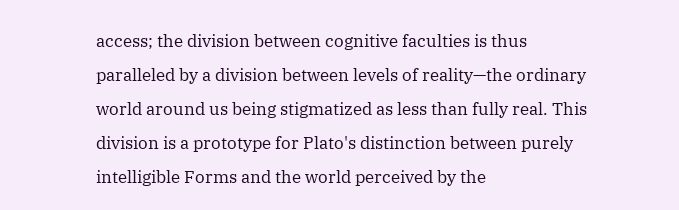access; the division between cognitive faculties is thus paralleled by a division between levels of reality—the ordinary world around us being stigmatized as less than fully real. This division is a prototype for Plato's distinction between purely intelligible Forms and the world perceived by the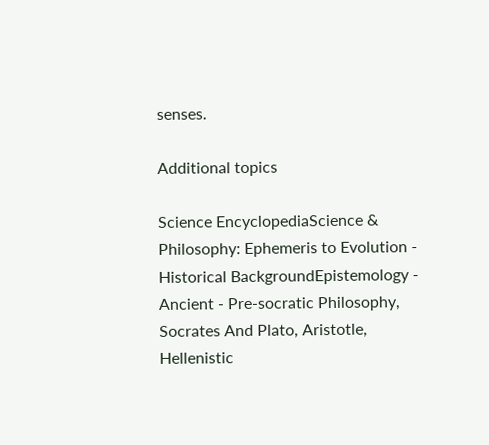senses.

Additional topics

Science EncyclopediaScience & Philosophy: Ephemeris to Evolution - Historical BackgroundEpistemology - Ancient - Pre-socratic Philosophy, Socrates And Plato, Aristotle, Hellenistic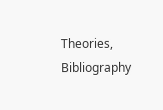Theories, Bibliography